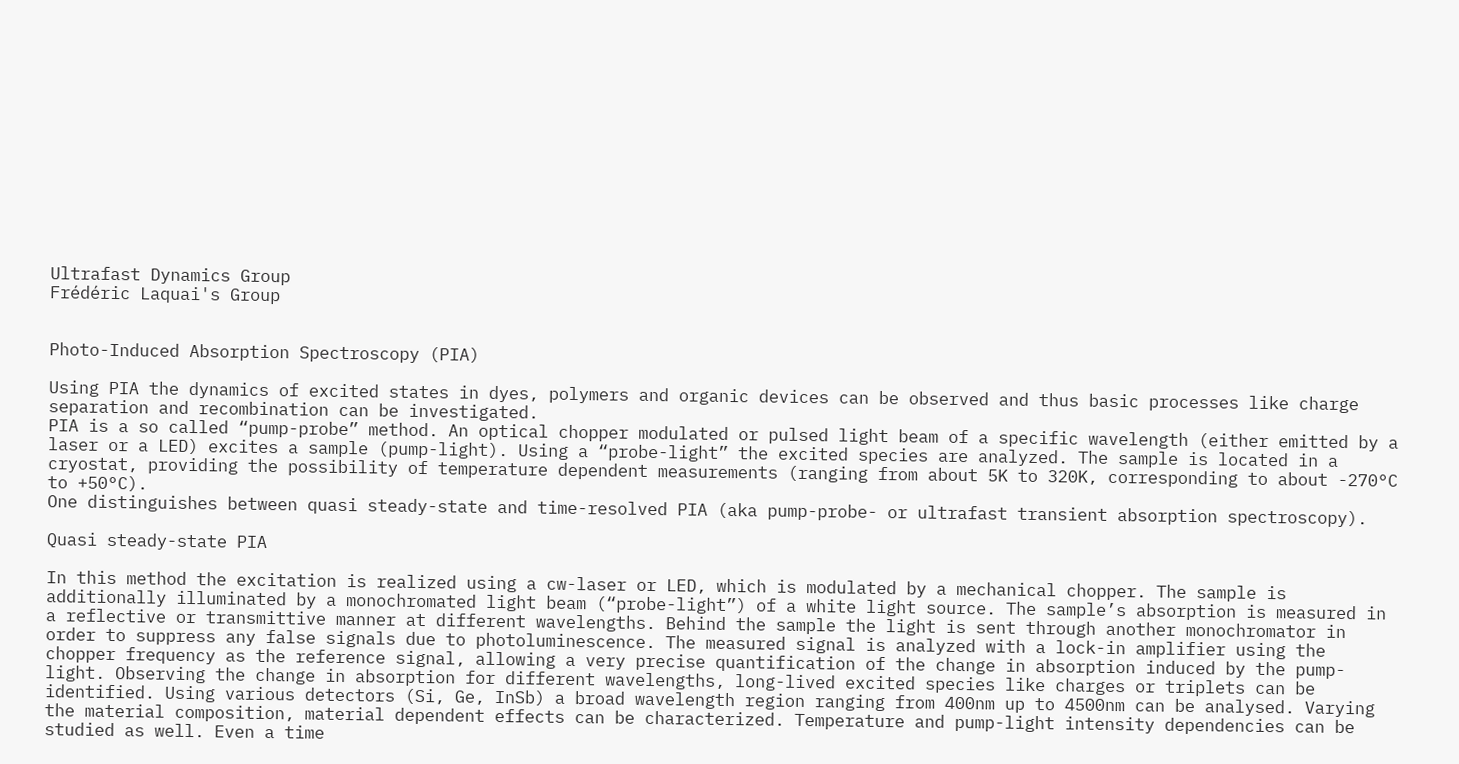Ultrafast Dynamics Group
Frédéric Laquai's Group


Photo-Induced Absorption Spectroscopy (PIA)

Using PIA the dynamics of excited states in dyes, polymers and organic devices can be observed and thus basic processes like charge separation and recombination can be investigated.
PIA is a so called “pump-probe” method. An optical chopper modulated or pulsed light beam of a specific wavelength (either emitted by a laser or a LED) excites a sample (pump-light). Using a “probe-light” the excited species are analyzed. The sample is located in a cryostat, providing the possibility of temperature dependent measurements (ranging from about 5K to 320K, corresponding to about -270°C to +50°C).
One distinguishes between quasi steady-state and time-resolved PIA (aka pump-probe- or ultrafast transient absorption spectroscopy).

Quasi steady-state PIA

In this method the excitation is realized using a cw-laser or LED, which is modulated by a mechanical chopper. The sample is additionally illuminated by a monochromated light beam (“probe-light”) of a white light source. The sample’s absorption is measured in a reflective or transmittive manner at different wavelengths. Behind the sample the light is sent through another monochromator in order to suppress any false signals due to photoluminescence. The measured signal is analyzed with a lock-in amplifier using the chopper frequency as the reference signal, allowing a very precise quantification of the change in absorption induced by the pump-light. Observing the change in absorption for different wavelengths, long-lived excited species like charges or triplets can be identified. Using various detectors (Si, Ge, InSb) a broad wavelength region ranging from 400nm up to 4500nm can be analysed. Varying the material composition, material dependent effects can be characterized. Temperature and pump-light intensity dependencies can be studied as well. Even a time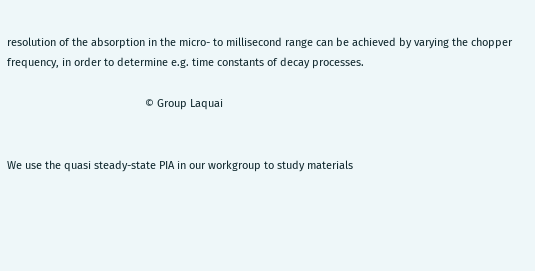resolution of the absorption in the micro- to millisecond range can be achieved by varying the chopper frequency, in order to determine e.g. time constants of decay processes.

                                              © Group Laquai


We use the quasi steady-state PIA in our workgroup to study materials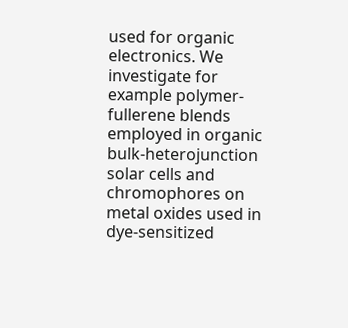used for organic electronics. We investigate for example polymer-fullerene blends employed in organic bulk-heterojunction solar cells and chromophores on metal oxides used in dye-sensitized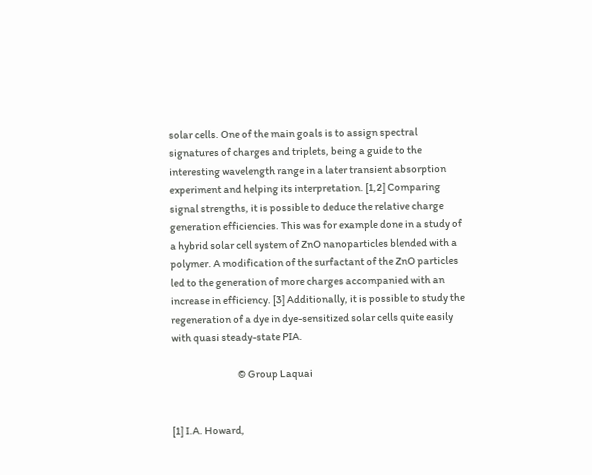solar cells. One of the main goals is to assign spectral signatures of charges and triplets, being a guide to the interesting wavelength range in a later transient absorption experiment and helping its interpretation. [1,2] Comparing signal strengths, it is possible to deduce the relative charge generation efficiencies. This was for example done in a study of a hybrid solar cell system of ZnO nanoparticles blended with a polymer. A modification of the surfactant of the ZnO particles led to the generation of more charges accompanied with an increase in efficiency. [3] Additionally, it is possible to study the regeneration of a dye in dye-sensitized solar cells quite easily with quasi steady-state PIA.

                                 © Group Laquai


[1] I.A. Howard,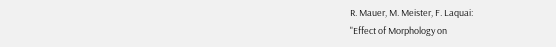R. Mauer, M. Meister, F. Laquai:
"Effect of Morphology on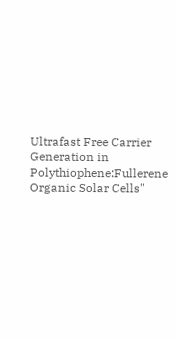Ultrafast Free Carrier Generation in Polythiophene:Fullerene Organic Solar Cells"